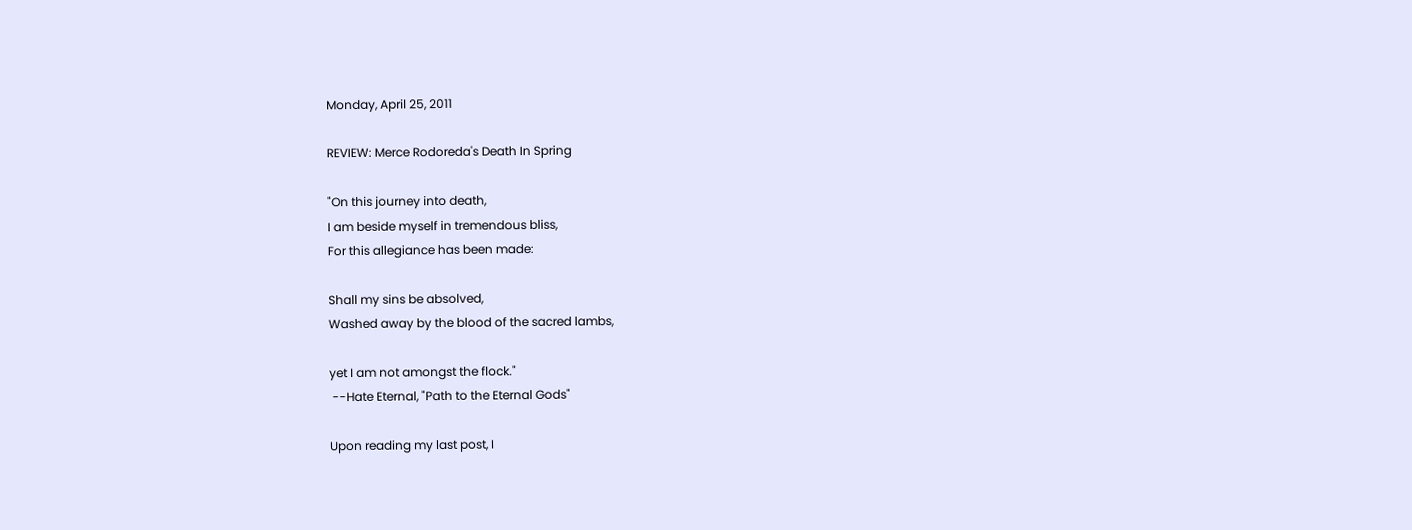Monday, April 25, 2011

REVIEW: Merce Rodoreda's Death In Spring

"On this journey into death,
I am beside myself in tremendous bliss,
For this allegiance has been made:

Shall my sins be absolved,
Washed away by the blood of the sacred lambs,

yet I am not amongst the flock."
 --Hate Eternal, "Path to the Eternal Gods"

Upon reading my last post, I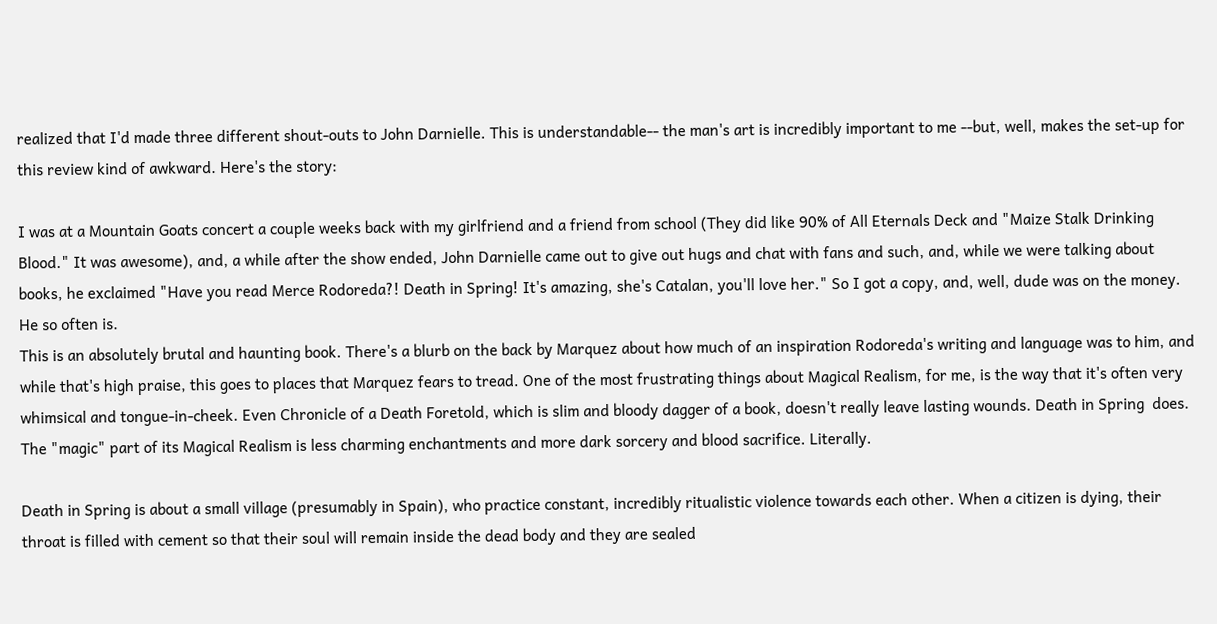realized that I'd made three different shout-outs to John Darnielle. This is understandable-- the man's art is incredibly important to me --but, well, makes the set-up for this review kind of awkward. Here's the story:

I was at a Mountain Goats concert a couple weeks back with my girlfriend and a friend from school (They did like 90% of All Eternals Deck and "Maize Stalk Drinking Blood." It was awesome), and, a while after the show ended, John Darnielle came out to give out hugs and chat with fans and such, and, while we were talking about books, he exclaimed "Have you read Merce Rodoreda?! Death in Spring! It's amazing, she's Catalan, you'll love her." So I got a copy, and, well, dude was on the money.
He so often is.
This is an absolutely brutal and haunting book. There's a blurb on the back by Marquez about how much of an inspiration Rodoreda's writing and language was to him, and while that's high praise, this goes to places that Marquez fears to tread. One of the most frustrating things about Magical Realism, for me, is the way that it's often very whimsical and tongue-in-cheek. Even Chronicle of a Death Foretold, which is slim and bloody dagger of a book, doesn't really leave lasting wounds. Death in Spring  does. The "magic" part of its Magical Realism is less charming enchantments and more dark sorcery and blood sacrifice. Literally.

Death in Spring is about a small village (presumably in Spain), who practice constant, incredibly ritualistic violence towards each other. When a citizen is dying, their throat is filled with cement so that their soul will remain inside the dead body and they are sealed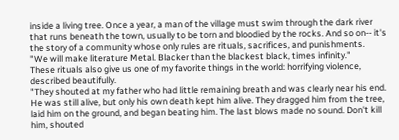inside a living tree. Once a year, a man of the village must swim through the dark river that runs beneath the town, usually to be torn and bloodied by the rocks. And so on-- it's the story of a community whose only rules are rituals, sacrifices, and punishments.
"We will make literature Metal. Blacker than the blackest black, times infinity."
These rituals also give us one of my favorite things in the world: horrifying violence, described beautifully.
"They shouted at my father who had little remaining breath and was clearly near his end. He was still alive, but only his own death kept him alive. They dragged him from the tree, laid him on the ground, and began beating him. The last blows made no sound. Don't kill him, shouted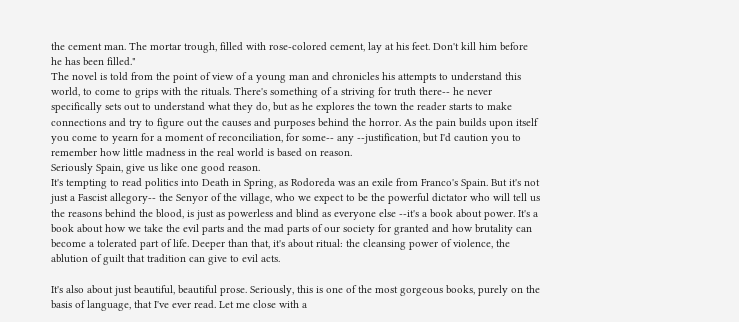the cement man. The mortar trough, filled with rose-colored cement, lay at his feet. Don't kill him before he has been filled."
The novel is told from the point of view of a young man and chronicles his attempts to understand this world, to come to grips with the rituals. There's something of a striving for truth there-- he never specifically sets out to understand what they do, but as he explores the town the reader starts to make connections and try to figure out the causes and purposes behind the horror. As the pain builds upon itself you come to yearn for a moment of reconciliation, for some-- any --justification, but I'd caution you to remember how little madness in the real world is based on reason.
Seriously Spain, give us like one good reason.
It's tempting to read politics into Death in Spring, as Rodoreda was an exile from Franco's Spain. But it's not just a Fascist allegory-- the Senyor of the village, who we expect to be the powerful dictator who will tell us the reasons behind the blood, is just as powerless and blind as everyone else --it's a book about power. It's a book about how we take the evil parts and the mad parts of our society for granted and how brutality can become a tolerated part of life. Deeper than that, it's about ritual: the cleansing power of violence, the ablution of guilt that tradition can give to evil acts.

It's also about just beautiful, beautiful prose. Seriously, this is one of the most gorgeous books, purely on the basis of language, that I've ever read. Let me close with a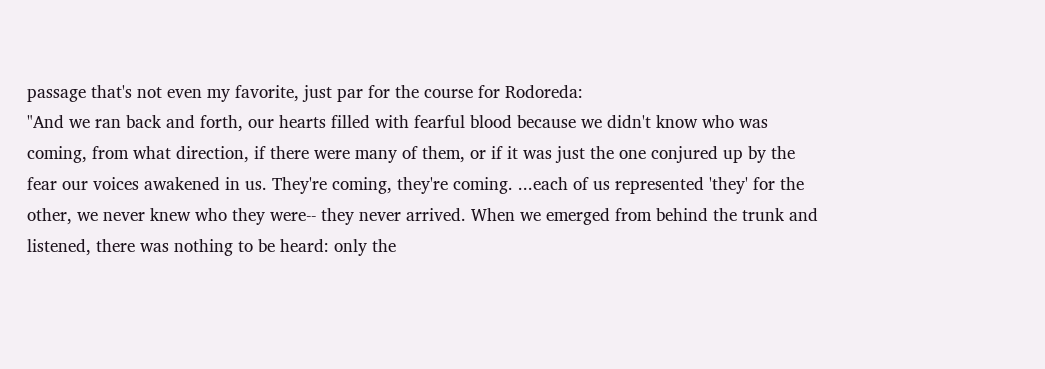passage that's not even my favorite, just par for the course for Rodoreda:
"And we ran back and forth, our hearts filled with fearful blood because we didn't know who was coming, from what direction, if there were many of them, or if it was just the one conjured up by the fear our voices awakened in us. They're coming, they're coming. ...each of us represented 'they' for the other, we never knew who they were-- they never arrived. When we emerged from behind the trunk and listened, there was nothing to be heard: only the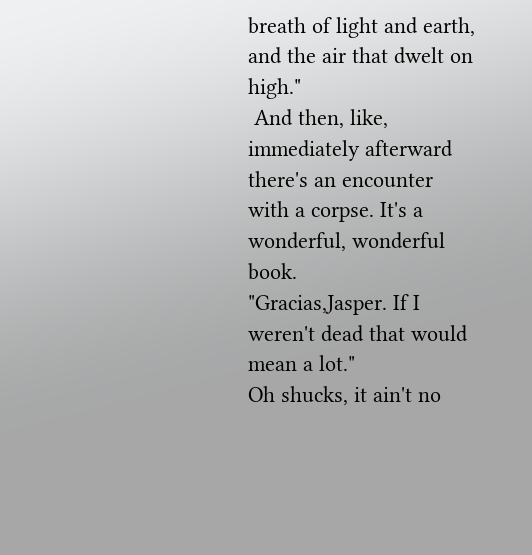breath of light and earth, and the air that dwelt on high."
 And then, like, immediately afterward there's an encounter with a corpse. It's a wonderful, wonderful book.
"Gracias,Jasper. If I weren't dead that would mean a lot."
Oh shucks, it ain't no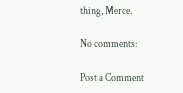thing, Merce.

No comments:

Post a Comment